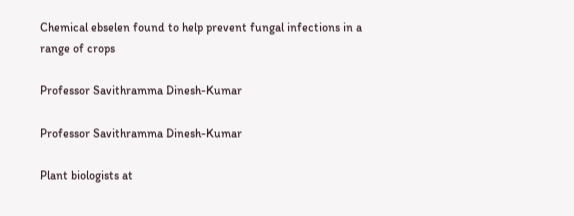Chemical ebselen found to help prevent fungal infections in a range of crops

Professor Savithramma Dinesh-Kumar

Professor Savithramma Dinesh-Kumar

Plant biologists at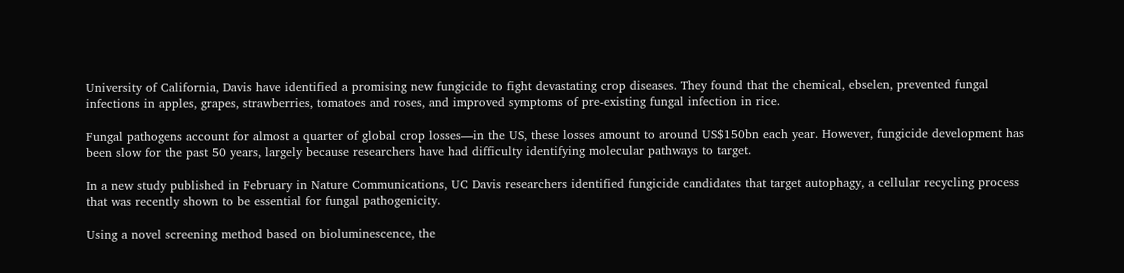University of California, Davis have identified a promising new fungicide to fight devastating crop diseases. They found that the chemical, ebselen, prevented fungal infections in apples, grapes, strawberries, tomatoes and roses, and improved symptoms of pre-existing fungal infection in rice.

Fungal pathogens account for almost a quarter of global crop losses—in the US, these losses amount to around US$150bn each year. However, fungicide development has been slow for the past 50 years, largely because researchers have had difficulty identifying molecular pathways to target.

In a new study published in February in Nature Communications, UC Davis researchers identified fungicide candidates that target autophagy, a cellular recycling process that was recently shown to be essential for fungal pathogenicity.

Using a novel screening method based on bioluminescence, the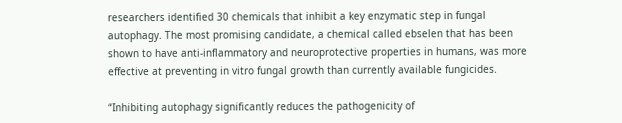researchers identified 30 chemicals that inhibit a key enzymatic step in fungal autophagy. The most promising candidate, a chemical called ebselen that has been shown to have anti-inflammatory and neuroprotective properties in humans, was more effective at preventing in vitro fungal growth than currently available fungicides.

“Inhibiting autophagy significantly reduces the pathogenicity of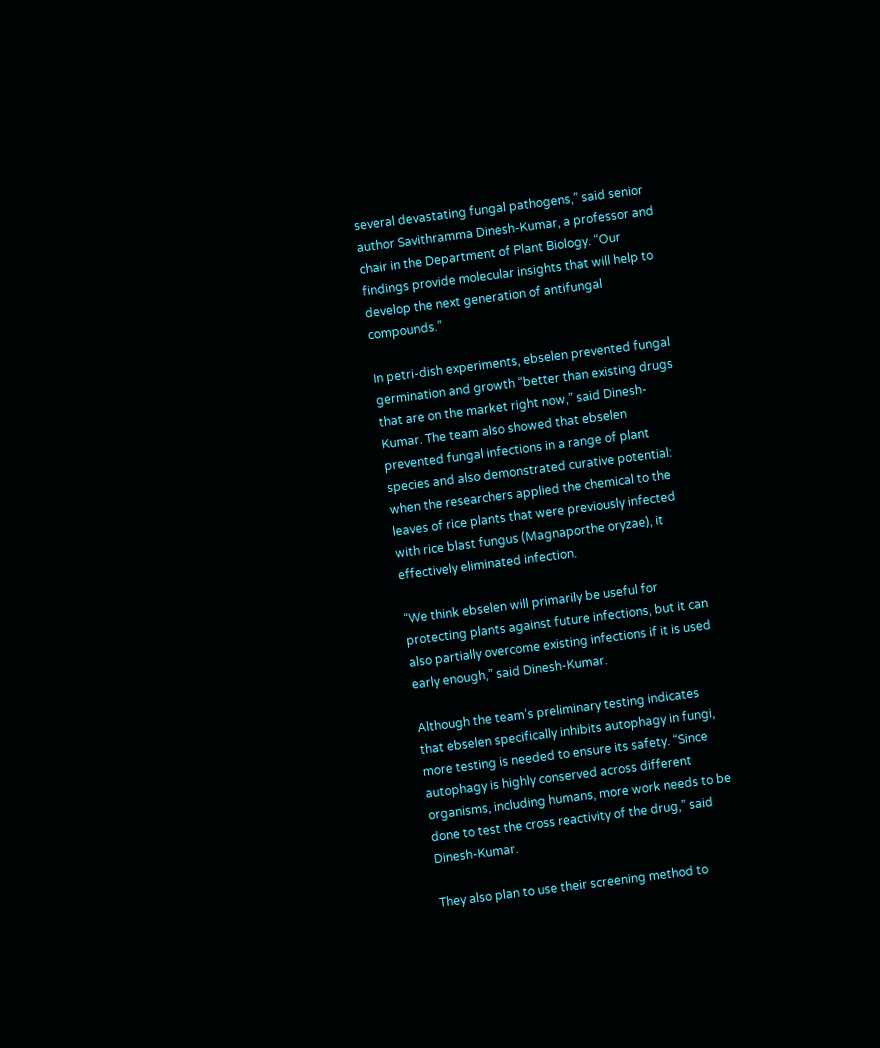several devastating fungal pathogens,” said senior author Savithramma Dinesh-Kumar, a professor and chair in the Department of Plant Biology. “Our findings provide molecular insights that will help to develop the next generation of antifungal compounds.”

In petri-dish experiments, ebselen prevented fungal germination and growth “better than existing drugs that are on the market right now,” said Dinesh-Kumar. The team also showed that ebselen prevented fungal infections in a range of plant species and also demonstrated curative potential: when the researchers applied the chemical to the leaves of rice plants that were previously infected with rice blast fungus (Magnaporthe oryzae), it effectively eliminated infection.

“We think ebselen will primarily be useful for protecting plants against future infections, but it can also partially overcome existing infections if it is used early enough,” said Dinesh-Kumar.

Although the team’s preliminary testing indicates that ebselen specifically inhibits autophagy in fungi, more testing is needed to ensure its safety. “Since autophagy is highly conserved across different organisms, including humans, more work needs to be done to test the cross reactivity of the drug,” said Dinesh-Kumar.

They also plan to use their screening method to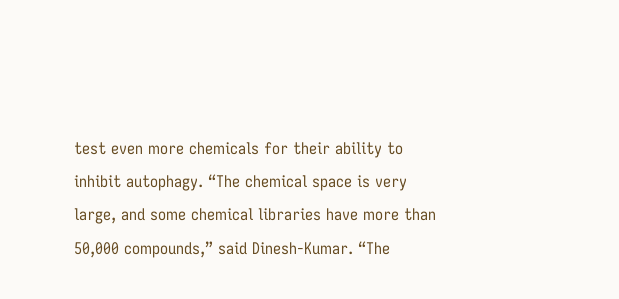test even more chemicals for their ability to inhibit autophagy. “The chemical space is very large, and some chemical libraries have more than 50,000 compounds,” said Dinesh-Kumar. “The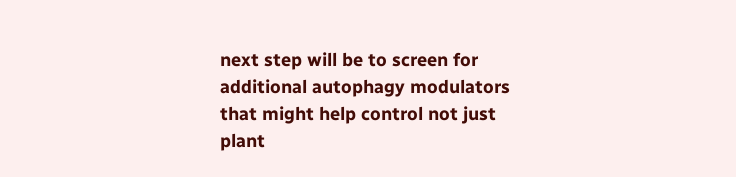next step will be to screen for additional autophagy modulators that might help control not just plant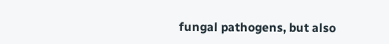fungal pathogens, but also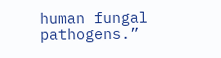human fungal pathogens.”